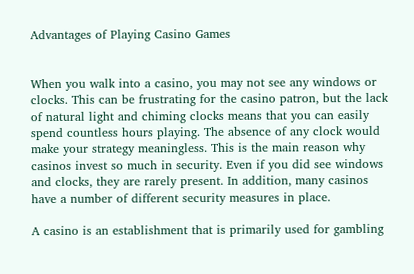Advantages of Playing Casino Games


When you walk into a casino, you may not see any windows or clocks. This can be frustrating for the casino patron, but the lack of natural light and chiming clocks means that you can easily spend countless hours playing. The absence of any clock would make your strategy meaningless. This is the main reason why casinos invest so much in security. Even if you did see windows and clocks, they are rarely present. In addition, many casinos have a number of different security measures in place.

A casino is an establishment that is primarily used for gambling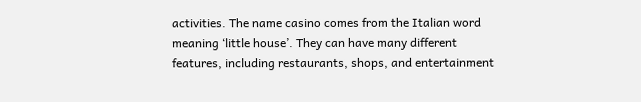activities. The name casino comes from the Italian word meaning ‘little house’. They can have many different features, including restaurants, shops, and entertainment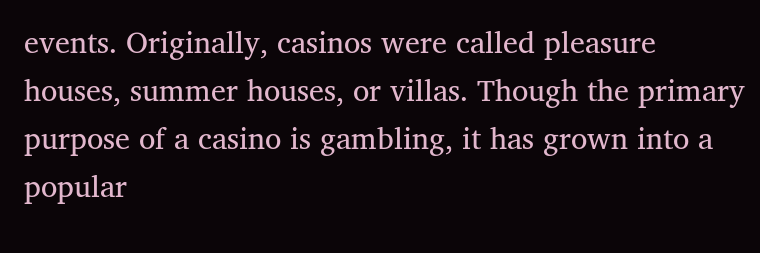events. Originally, casinos were called pleasure houses, summer houses, or villas. Though the primary purpose of a casino is gambling, it has grown into a popular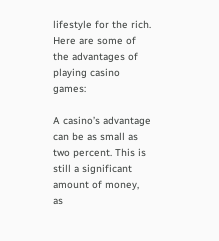lifestyle for the rich. Here are some of the advantages of playing casino games:

A casino’s advantage can be as small as two percent. This is still a significant amount of money, as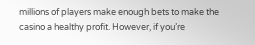millions of players make enough bets to make the casino a healthy profit. However, if you’re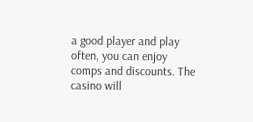a good player and play often, you can enjoy comps and discounts. The casino will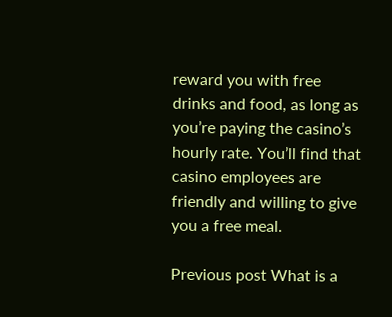reward you with free drinks and food, as long as you’re paying the casino’s hourly rate. You’ll find that casino employees are friendly and willing to give you a free meal.

Previous post What is a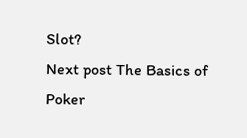Slot?
Next post The Basics of Poker